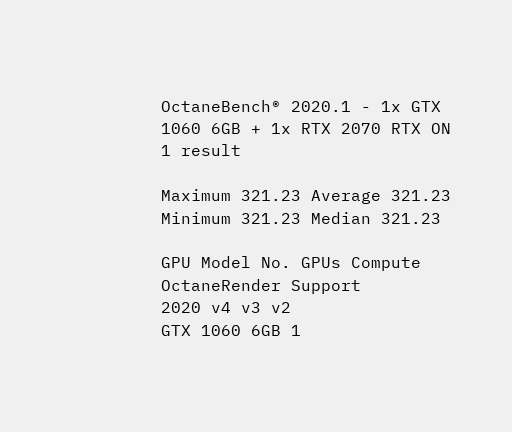OctaneBench® 2020.1 - 1x GTX 1060 6GB + 1x RTX 2070 RTX ON      1 result

Maximum 321.23 Average 321.23
Minimum 321.23 Median 321.23

GPU Model No. GPUs Compute
OctaneRender Support
2020 v4 v3 v2
GTX 1060 6GB 1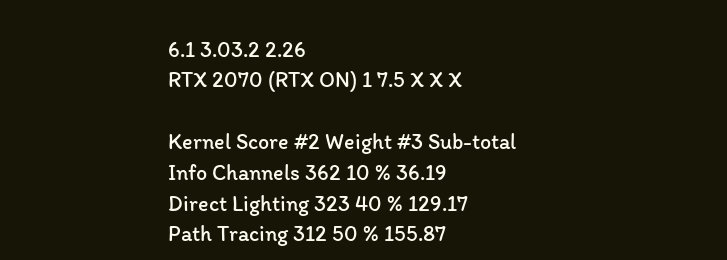6.1 3.03.2 2.26
RTX 2070 (RTX ON) 1 7.5 X X X

Kernel Score #2 Weight #3 Sub-total
Info Channels 362 10 % 36.19
Direct Lighting 323 40 % 129.17
Path Tracing 312 50 % 155.87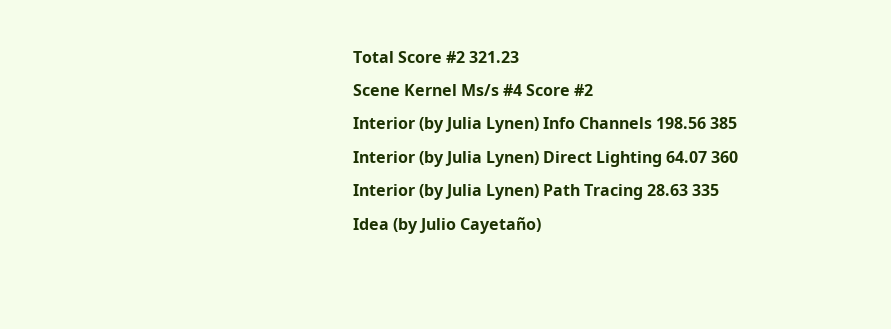Total Score #2 321.23
Scene Kernel Ms/s #4 Score #2
Interior (by Julia Lynen) Info Channels 198.56 385
Interior (by Julia Lynen) Direct Lighting 64.07 360
Interior (by Julia Lynen) Path Tracing 28.63 335
Idea (by Julio Cayetaño)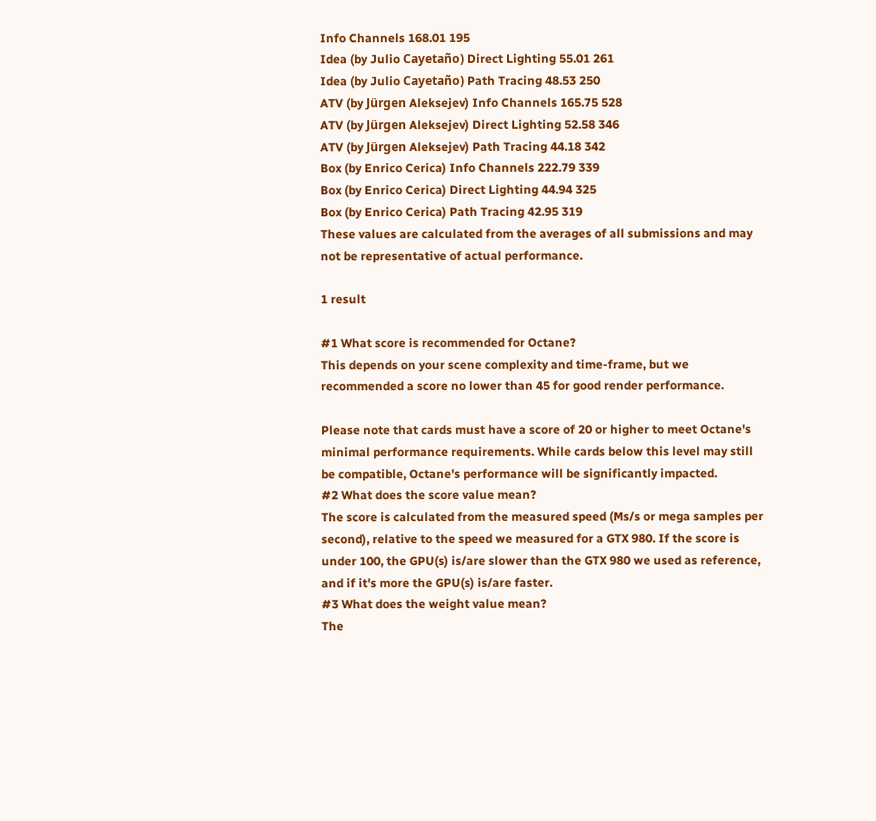Info Channels 168.01 195
Idea (by Julio Cayetaño) Direct Lighting 55.01 261
Idea (by Julio Cayetaño) Path Tracing 48.53 250
ATV (by Jürgen Aleksejev) Info Channels 165.75 528
ATV (by Jürgen Aleksejev) Direct Lighting 52.58 346
ATV (by Jürgen Aleksejev) Path Tracing 44.18 342
Box (by Enrico Cerica) Info Channels 222.79 339
Box (by Enrico Cerica) Direct Lighting 44.94 325
Box (by Enrico Cerica) Path Tracing 42.95 319
These values are calculated from the averages of all submissions and may not be representative of actual performance.

1 result

#1 What score is recommended for Octane?
This depends on your scene complexity and time-frame, but we recommended a score no lower than 45 for good render performance.

Please note that cards must have a score of 20 or higher to meet Octane's minimal performance requirements. While cards below this level may still be compatible, Octane's performance will be significantly impacted.
#2 What does the score value mean?
The score is calculated from the measured speed (Ms/s or mega samples per second), relative to the speed we measured for a GTX 980. If the score is under 100, the GPU(s) is/are slower than the GTX 980 we used as reference, and if it's more the GPU(s) is/are faster.
#3 What does the weight value mean?
The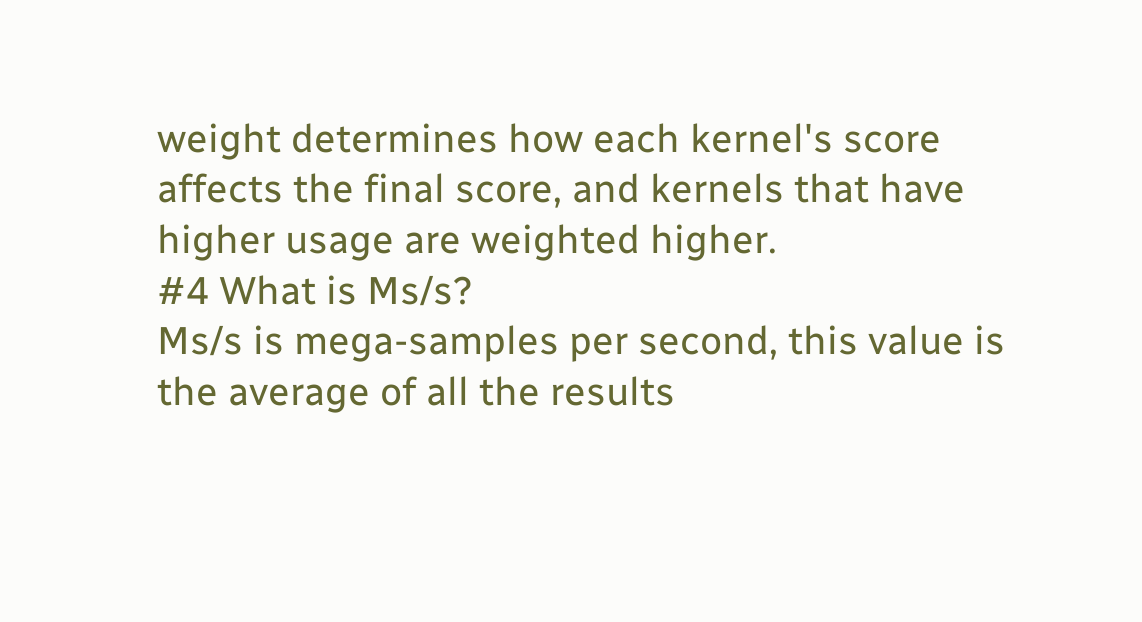weight determines how each kernel's score affects the final score, and kernels that have higher usage are weighted higher.
#4 What is Ms/s?
Ms/s is mega-samples per second, this value is the average of all the results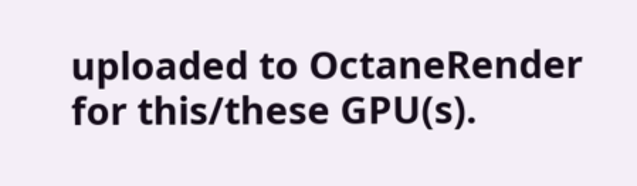uploaded to OctaneRender for this/these GPU(s).